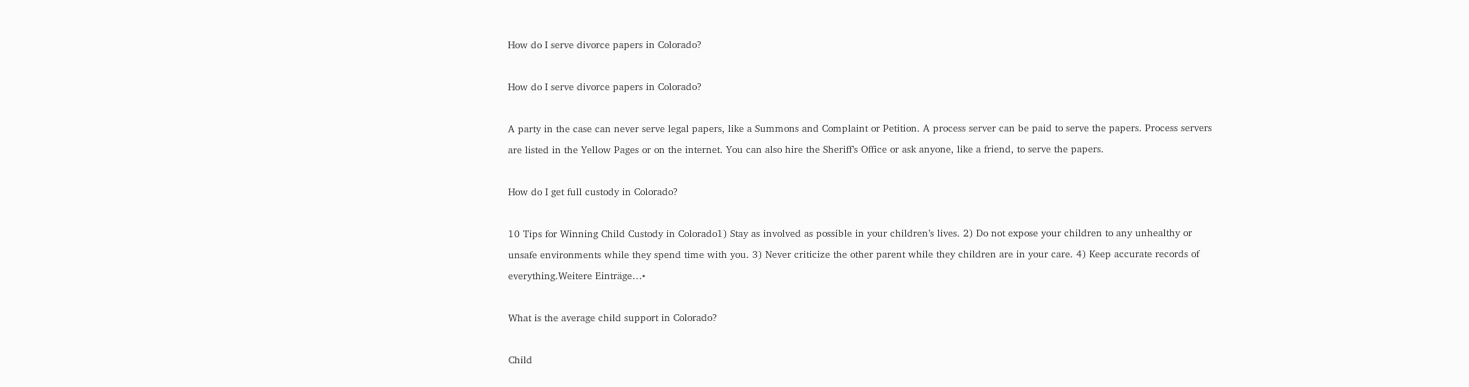How do I serve divorce papers in Colorado?

How do I serve divorce papers in Colorado?

A party in the case can never serve legal papers, like a Summons and Complaint or Petition. A process server can be paid to serve the papers. Process servers are listed in the Yellow Pages or on the internet. You can also hire the Sheriff’s Office or ask anyone, like a friend, to serve the papers.

How do I get full custody in Colorado?

10 Tips for Winning Child Custody in Colorado1) Stay as involved as possible in your children’s lives. 2) Do not expose your children to any unhealthy or unsafe environments while they spend time with you. 3) Never criticize the other parent while they children are in your care. 4) Keep accurate records of everything.Weitere Einträge…•

What is the average child support in Colorado?

Child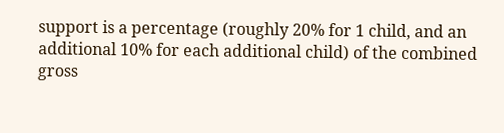support is a percentage (roughly 20% for 1 child, and an additional 10% for each additional child) of the combined gross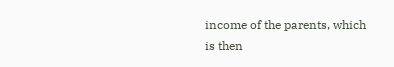income of the parents, which is then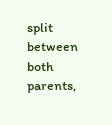split between both parents,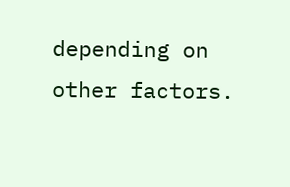depending on other factors.